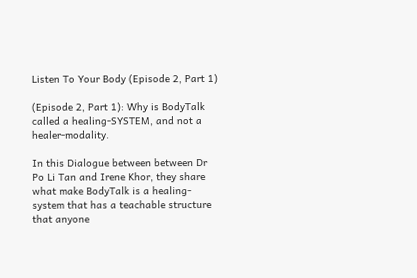Listen To Your Body (Episode 2, Part 1)

(Episode 2, Part 1): Why is BodyTalk called a healing-SYSTEM, and not a healer-modality.

In this Dialogue between between Dr Po Li Tan and Irene Khor, they share what make BodyTalk is a healing-system that has a teachable structure that anyone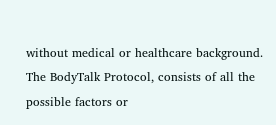without medical or healthcare background. The BodyTalk Protocol, consists of all the possible factors or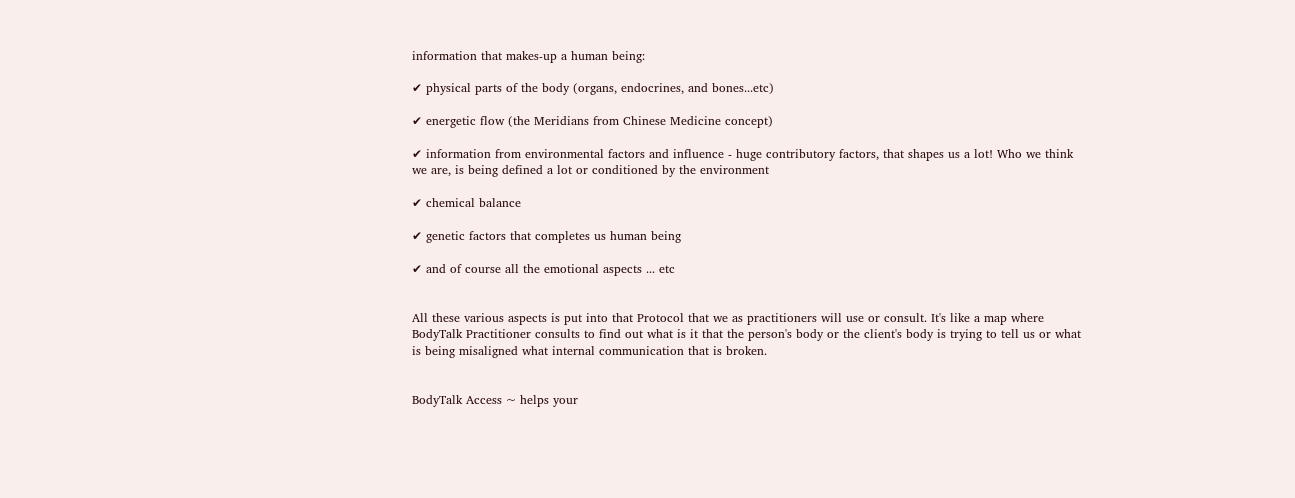information that makes-up a human being:

✔ physical parts of the body (organs, endocrines, and bones...etc)

✔ energetic flow (the Meridians from Chinese Medicine concept)

✔ information from environmental factors and influence - huge contributory factors, that shapes us a lot! Who we think we are, is being defined a lot or conditioned by the environment

✔ chemical balance

✔ genetic factors that completes us human being

✔ and of course all the emotional aspects ... etc


All these various aspects is put into that Protocol that we as practitioners will use or consult. It's like a map where BodyTalk Practitioner consults to find out what is it that the person's body or the client's body is trying to tell us or what is being misaligned what internal communication that is broken.


BodyTalk Access ~ helps your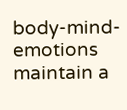body-mind-emotions maintain a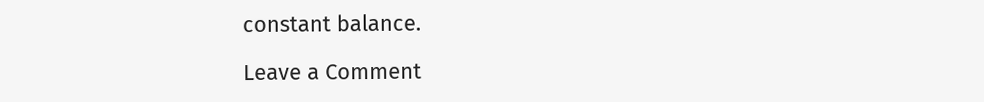constant balance.

Leave a Comment